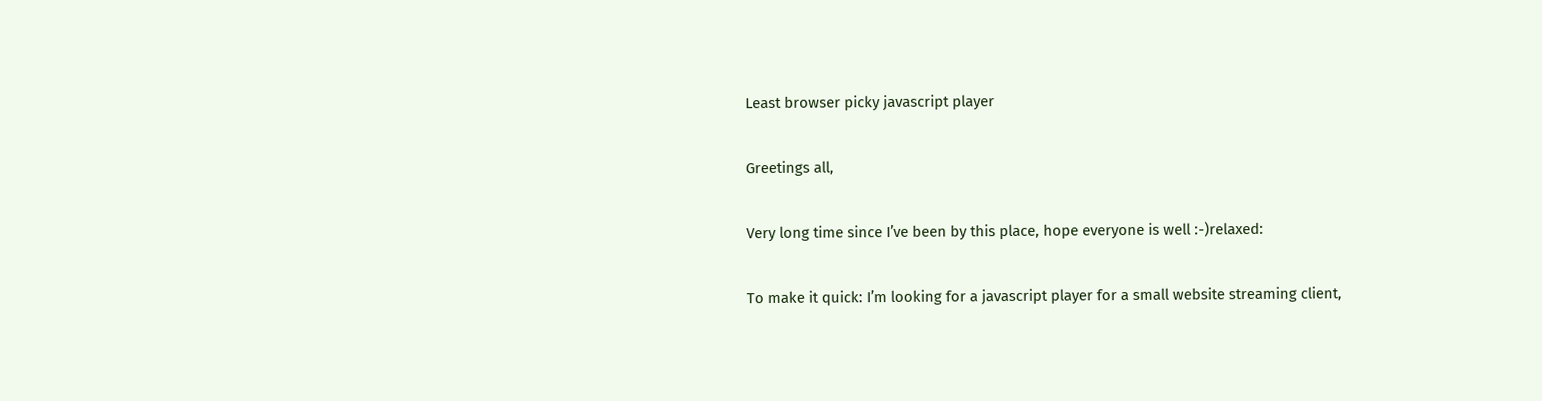Least browser picky javascript player

Greetings all,

Very long time since I’ve been by this place, hope everyone is well :-)relaxed:

To make it quick: I’m looking for a javascript player for a small website streaming client,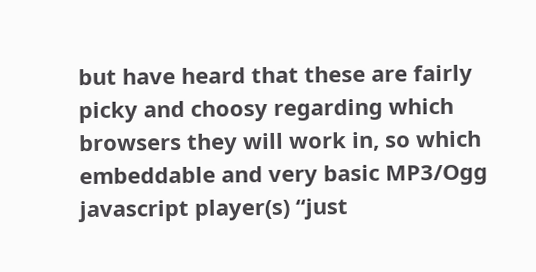but have heard that these are fairly picky and choosy regarding which browsers they will work in, so which embeddable and very basic MP3/Ogg javascript player(s) “just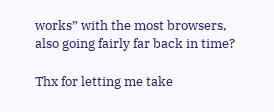works” with the most browsers, also going fairly far back in time?

Thx for letting me take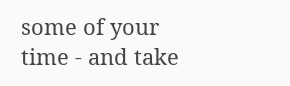some of your time - and take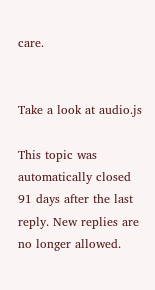care.


Take a look at audio.js

This topic was automatically closed 91 days after the last reply. New replies are no longer allowed.